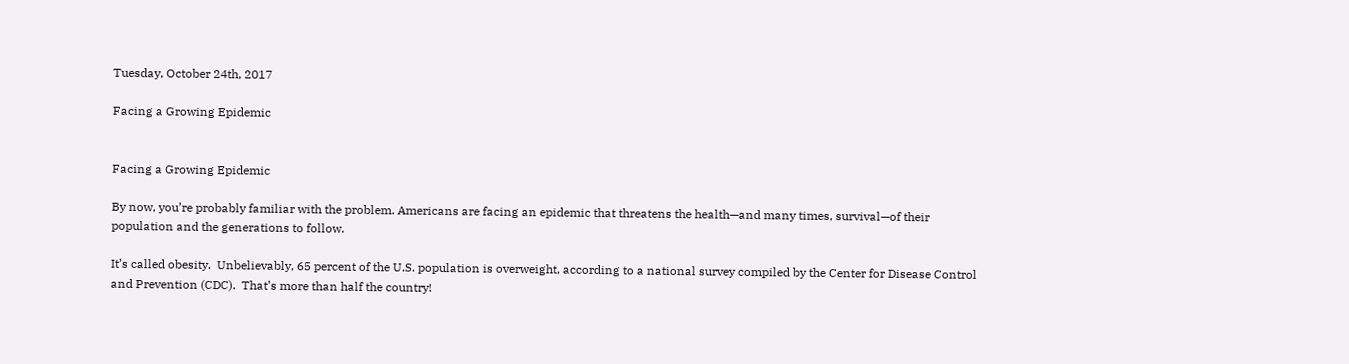Tuesday, October 24th, 2017

Facing a Growing Epidemic


Facing a Growing Epidemic

By now, you’re probably familiar with the problem. Americans are facing an epidemic that threatens the health—and many times, survival—of their population and the generations to follow.

It’s called obesity.  Unbelievably, 65 percent of the U.S. population is overweight, according to a national survey compiled by the Center for Disease Control and Prevention (CDC).  That’s more than half the country!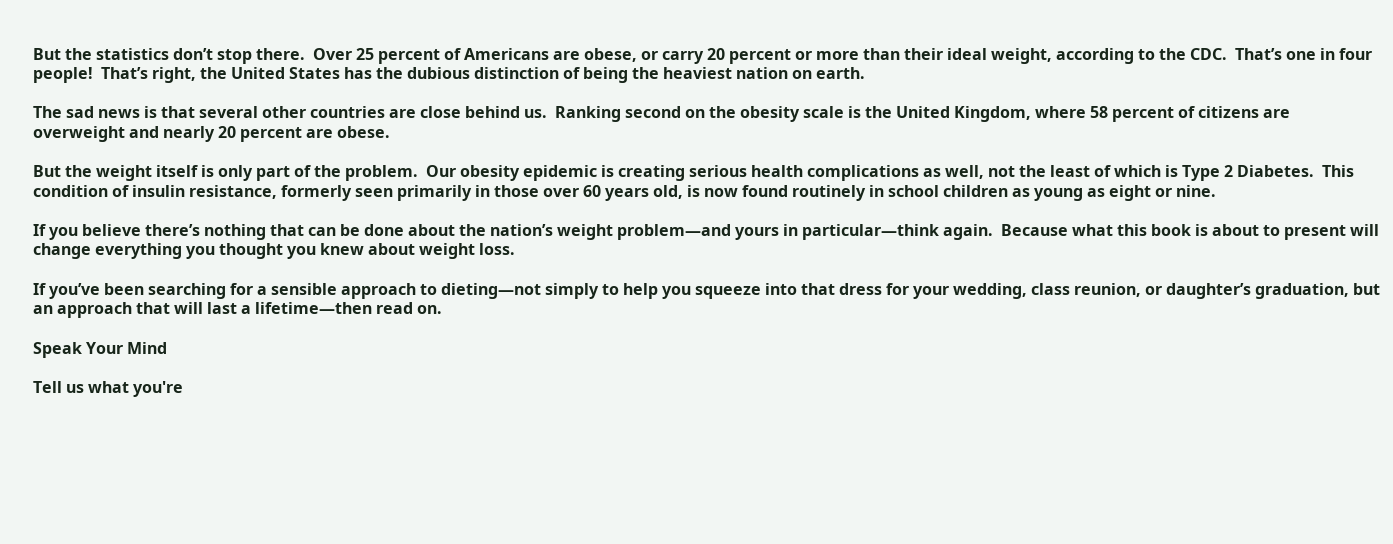But the statistics don’t stop there.  Over 25 percent of Americans are obese, or carry 20 percent or more than their ideal weight, according to the CDC.  That’s one in four people!  That’s right, the United States has the dubious distinction of being the heaviest nation on earth.

The sad news is that several other countries are close behind us.  Ranking second on the obesity scale is the United Kingdom, where 58 percent of citizens are overweight and nearly 20 percent are obese.

But the weight itself is only part of the problem.  Our obesity epidemic is creating serious health complications as well, not the least of which is Type 2 Diabetes.  This condition of insulin resistance, formerly seen primarily in those over 60 years old, is now found routinely in school children as young as eight or nine.

If you believe there’s nothing that can be done about the nation’s weight problem—and yours in particular—think again.  Because what this book is about to present will change everything you thought you knew about weight loss.

If you’ve been searching for a sensible approach to dieting—not simply to help you squeeze into that dress for your wedding, class reunion, or daughter’s graduation, but an approach that will last a lifetime—then read on.

Speak Your Mind

Tell us what you're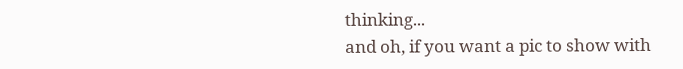thinking...
and oh, if you want a pic to show with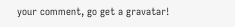your comment, go get a gravatar!